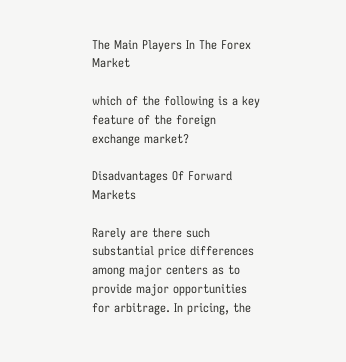The Main Players In The Forex Market

which of the following is a key feature of the foreign exchange market?

Disadvantages Of Forward Markets

Rarely are there such substantial price differences among major centers as to provide major opportunities for arbitrage. In pricing, the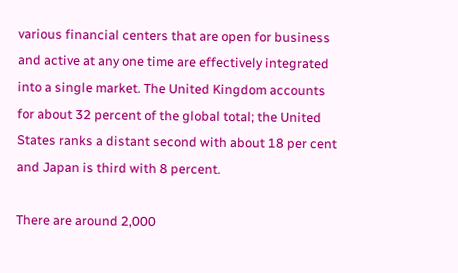various financial centers that are open for business and active at any one time are effectively integrated into a single market. The United Kingdom accounts for about 32 percent of the global total; the United States ranks a distant second with about 18 per cent and Japan is third with 8 percent.

There are around 2,000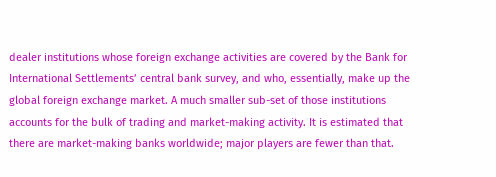dealer institutions whose foreign exchange activities are covered by the Bank for International Settlements’ central bank survey, and who, essentially, make up the global foreign exchange market. A much smaller sub-set of those institutions accounts for the bulk of trading and market-making activity. It is estimated that there are market-making banks worldwide; major players are fewer than that.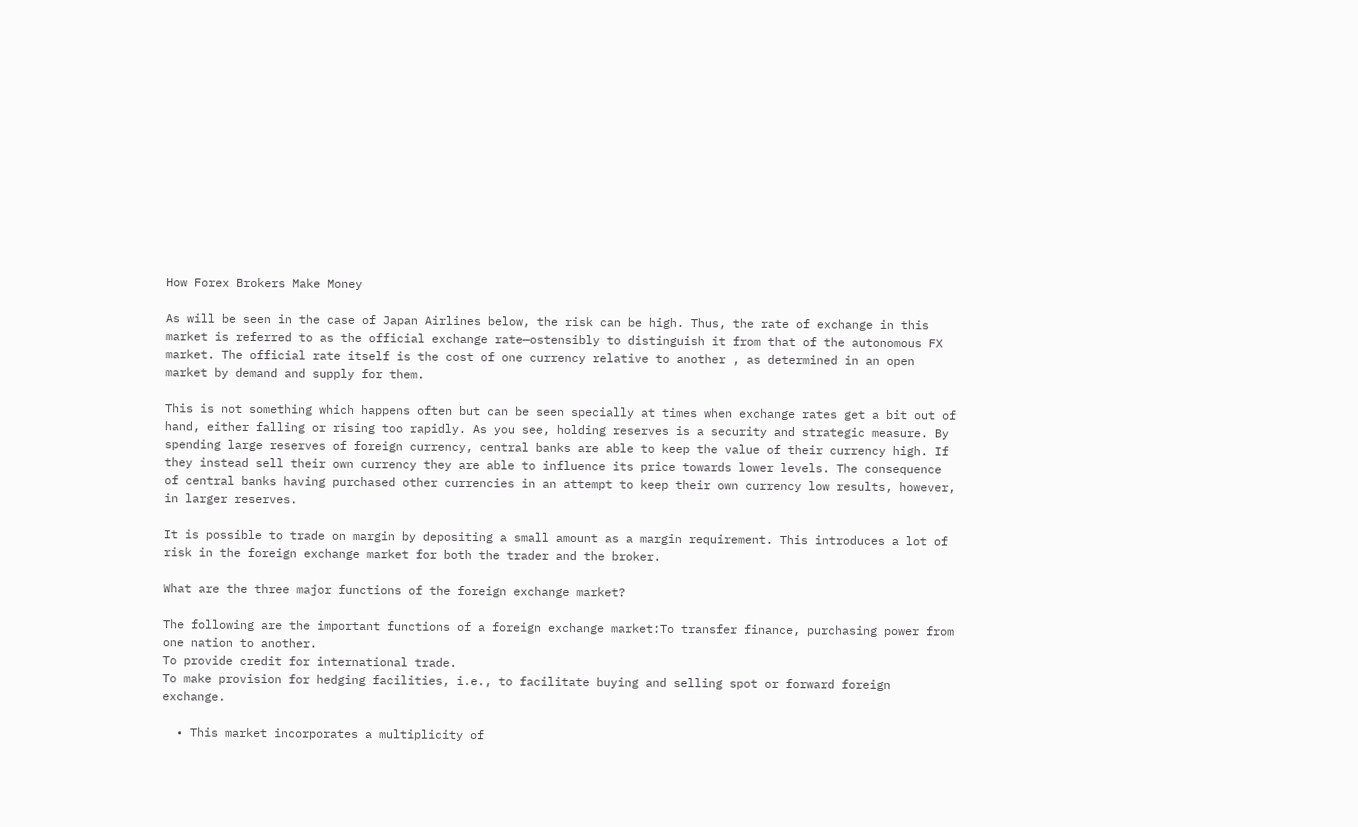How Forex Brokers Make Money

As will be seen in the case of Japan Airlines below, the risk can be high. Thus, the rate of exchange in this market is referred to as the official exchange rate—ostensibly to distinguish it from that of the autonomous FX market. The official rate itself is the cost of one currency relative to another , as determined in an open market by demand and supply for them.

This is not something which happens often but can be seen specially at times when exchange rates get a bit out of hand, either falling or rising too rapidly. As you see, holding reserves is a security and strategic measure. By spending large reserves of foreign currency, central banks are able to keep the value of their currency high. If they instead sell their own currency they are able to influence its price towards lower levels. The consequence of central banks having purchased other currencies in an attempt to keep their own currency low results, however, in larger reserves.

It is possible to trade on margin by depositing a small amount as a margin requirement. This introduces a lot of risk in the foreign exchange market for both the trader and the broker.

What are the three major functions of the foreign exchange market?

The following are the important functions of a foreign exchange market:To transfer finance, purchasing power from one nation to another.
To provide credit for international trade.
To make provision for hedging facilities, i.e., to facilitate buying and selling spot or forward foreign exchange.

  • This market incorporates a multiplicity of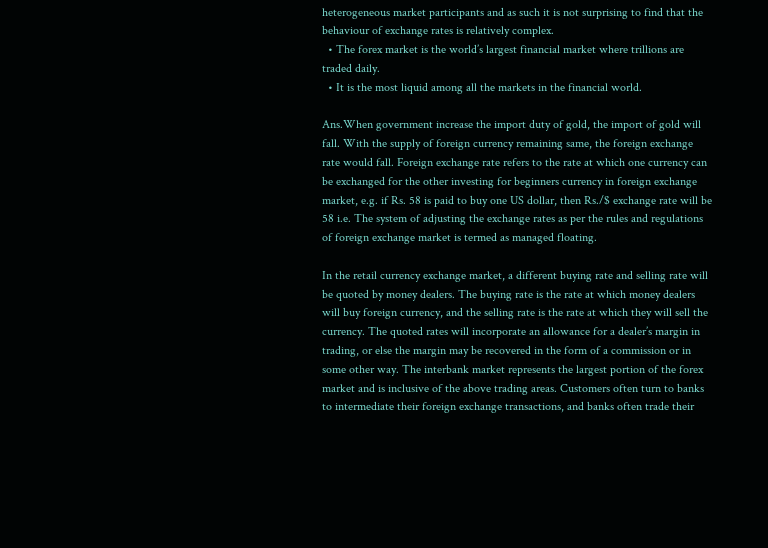heterogeneous market participants and as such it is not surprising to find that the behaviour of exchange rates is relatively complex.
  • The forex market is the world’s largest financial market where trillions are traded daily.
  • It is the most liquid among all the markets in the financial world.

Ans.When government increase the import duty of gold, the import of gold will fall. With the supply of foreign currency remaining same, the foreign exchange rate would fall. Foreign exchange rate refers to the rate at which one currency can be exchanged for the other investing for beginners currency in foreign exchange market, e.g. if Rs. 58 is paid to buy one US dollar, then Rs./$ exchange rate will be 58 i.e. The system of adjusting the exchange rates as per the rules and regulations of foreign exchange market is termed as managed floating.

In the retail currency exchange market, a different buying rate and selling rate will be quoted by money dealers. The buying rate is the rate at which money dealers will buy foreign currency, and the selling rate is the rate at which they will sell the currency. The quoted rates will incorporate an allowance for a dealer’s margin in trading, or else the margin may be recovered in the form of a commission or in some other way. The interbank market represents the largest portion of the forex market and is inclusive of the above trading areas. Customers often turn to banks to intermediate their foreign exchange transactions, and banks often trade their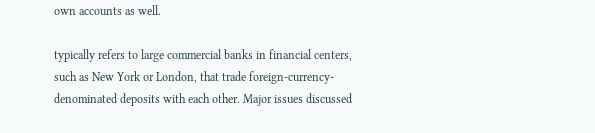own accounts as well.

typically refers to large commercial banks in financial centers, such as New York or London, that trade foreign-currency-denominated deposits with each other. Major issues discussed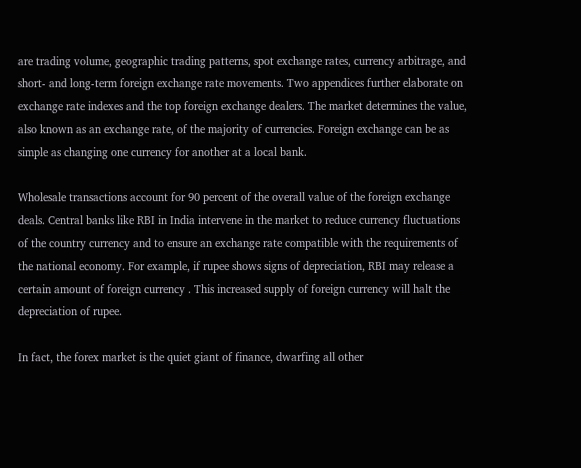are trading volume, geographic trading patterns, spot exchange rates, currency arbitrage, and short- and long-term foreign exchange rate movements. Two appendices further elaborate on exchange rate indexes and the top foreign exchange dealers. The market determines the value, also known as an exchange rate, of the majority of currencies. Foreign exchange can be as simple as changing one currency for another at a local bank.

Wholesale transactions account for 90 percent of the overall value of the foreign exchange deals. Central banks like RBI in India intervene in the market to reduce currency fluctuations of the country currency and to ensure an exchange rate compatible with the requirements of the national economy. For example, if rupee shows signs of depreciation, RBI may release a certain amount of foreign currency . This increased supply of foreign currency will halt the depreciation of rupee.

In fact, the forex market is the quiet giant of finance, dwarfing all other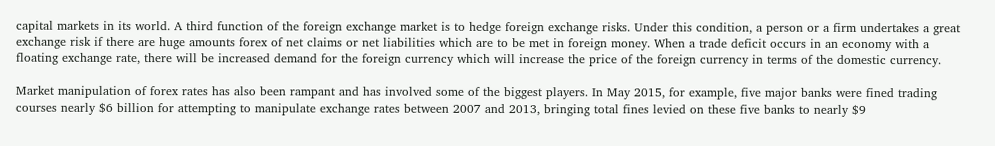capital markets in its world. A third function of the foreign exchange market is to hedge foreign exchange risks. Under this condition, a person or a firm undertakes a great exchange risk if there are huge amounts forex of net claims or net liabilities which are to be met in foreign money. When a trade deficit occurs in an economy with a floating exchange rate, there will be increased demand for the foreign currency which will increase the price of the foreign currency in terms of the domestic currency.

Market manipulation of forex rates has also been rampant and has involved some of the biggest players. In May 2015, for example, five major banks were fined trading courses nearly $6 billion for attempting to manipulate exchange rates between 2007 and 2013, bringing total fines levied on these five banks to nearly $9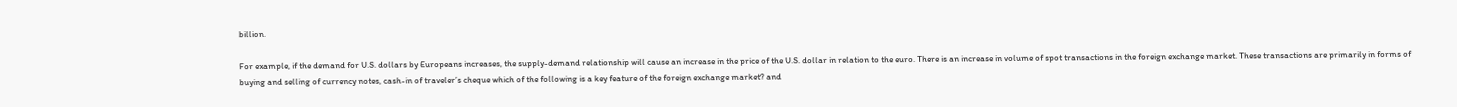billion.

For example, if the demand for U.S. dollars by Europeans increases, the supply-demand relationship will cause an increase in the price of the U.S. dollar in relation to the euro. There is an increase in volume of spot transactions in the foreign exchange market. These transactions are primarily in forms of buying and selling of currency notes, cash-in of traveler’s cheque which of the following is a key feature of the foreign exchange market? and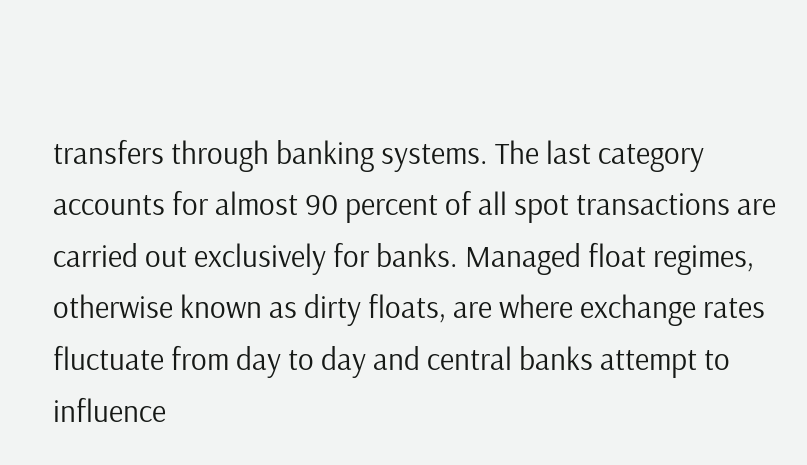transfers through banking systems. The last category accounts for almost 90 percent of all spot transactions are carried out exclusively for banks. Managed float regimes, otherwise known as dirty floats, are where exchange rates fluctuate from day to day and central banks attempt to influence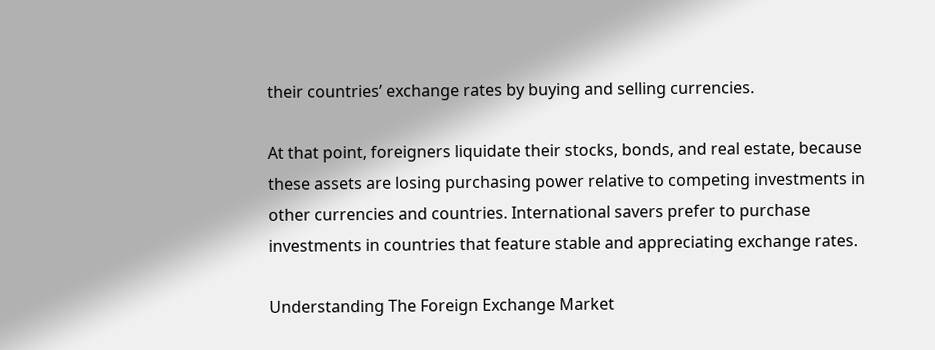their countries’ exchange rates by buying and selling currencies.

At that point, foreigners liquidate their stocks, bonds, and real estate, because these assets are losing purchasing power relative to competing investments in other currencies and countries. International savers prefer to purchase investments in countries that feature stable and appreciating exchange rates.

Understanding The Foreign Exchange Market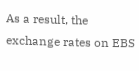As a result, the exchange rates on EBS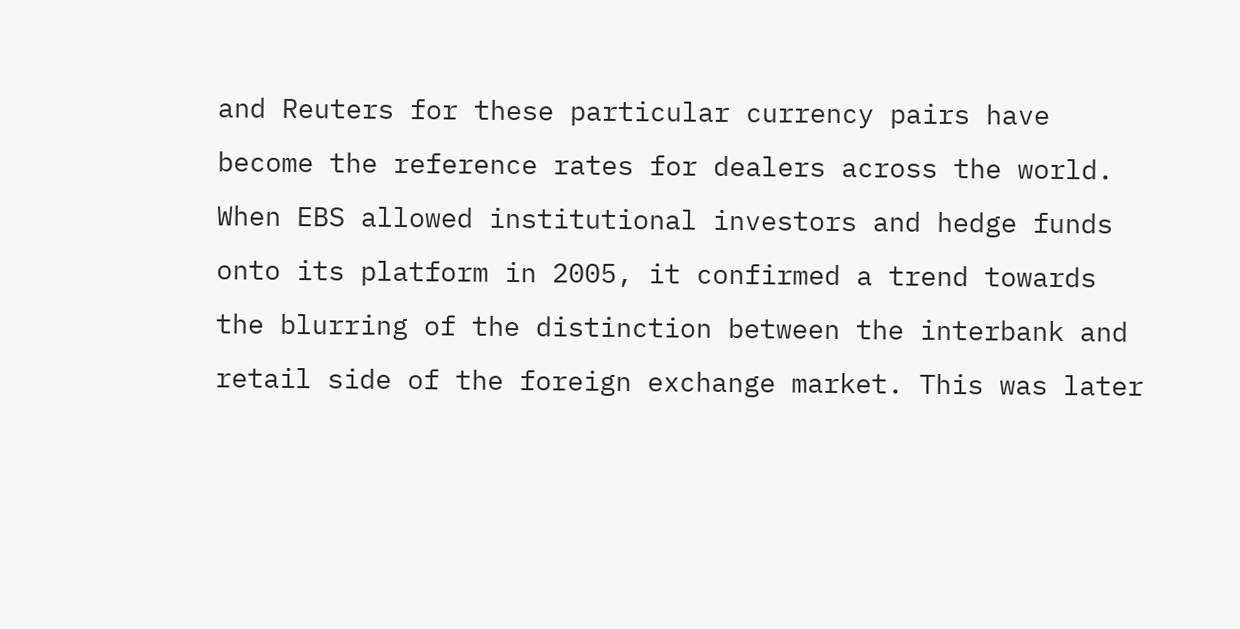and Reuters for these particular currency pairs have become the reference rates for dealers across the world. When EBS allowed institutional investors and hedge funds onto its platform in 2005, it confirmed a trend towards the blurring of the distinction between the interbank and retail side of the foreign exchange market. This was later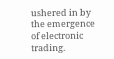ushered in by the emergence of electronic trading.